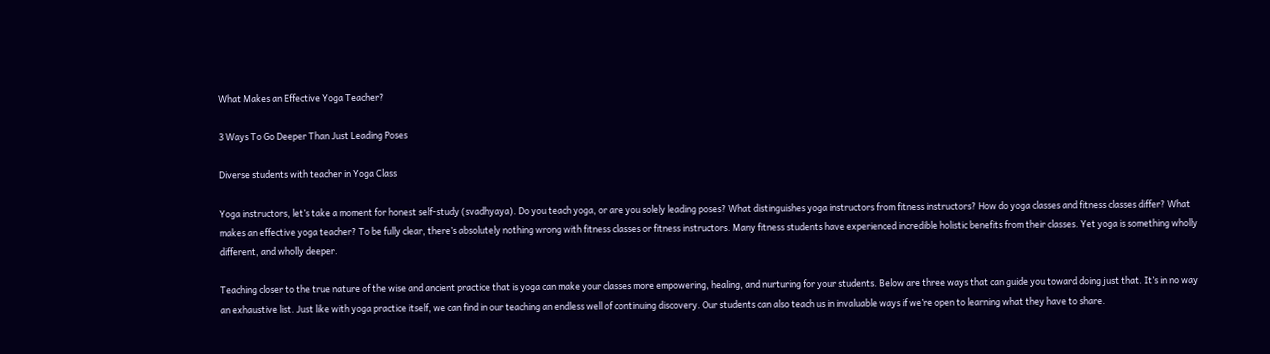What Makes an Effective Yoga Teacher?

3 Ways To Go Deeper Than Just Leading Poses

Diverse students with teacher in Yoga Class

Yoga instructors, let’s take a moment for honest self-study (svadhyaya). Do you teach yoga, or are you solely leading poses? What distinguishes yoga instructors from fitness instructors? How do yoga classes and fitness classes differ? What makes an effective yoga teacher? To be fully clear, there’s absolutely nothing wrong with fitness classes or fitness instructors. Many fitness students have experienced incredible holistic benefits from their classes. Yet yoga is something wholly different, and wholly deeper.

Teaching closer to the true nature of the wise and ancient practice that is yoga can make your classes more empowering, healing, and nurturing for your students. Below are three ways that can guide you toward doing just that. It’s in no way an exhaustive list. Just like with yoga practice itself, we can find in our teaching an endless well of continuing discovery. Our students can also teach us in invaluable ways if we’re open to learning what they have to share.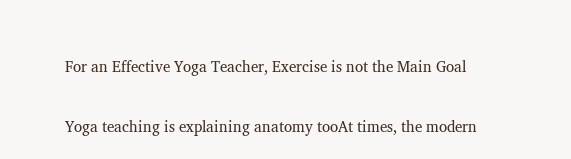For an Effective Yoga Teacher, Exercise is not the Main Goal

Yoga teaching is explaining anatomy tooAt times, the modern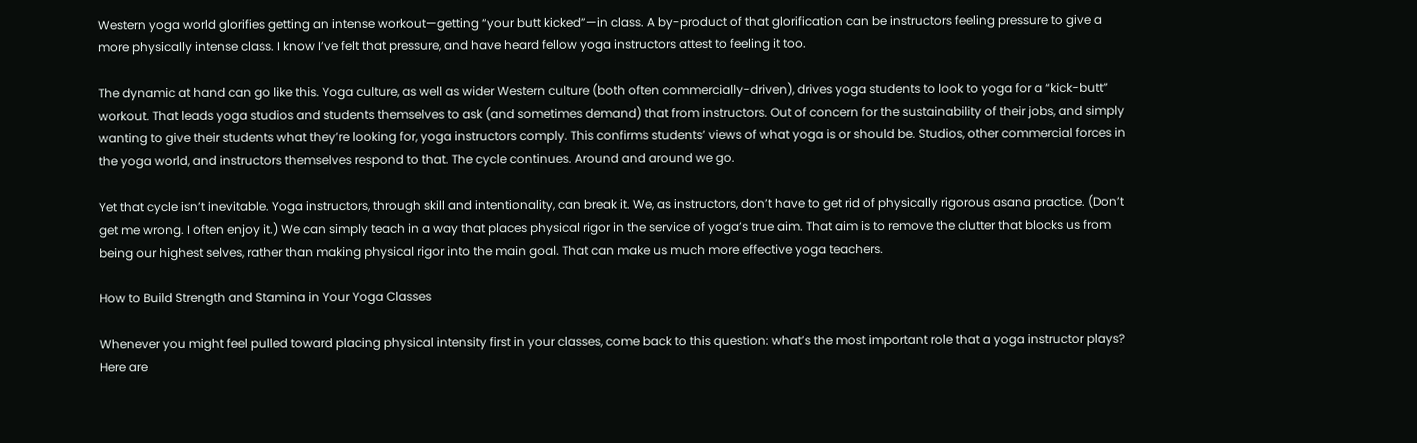Western yoga world glorifies getting an intense workout—getting “your butt kicked”—in class. A by-product of that glorification can be instructors feeling pressure to give a more physically intense class. I know I’ve felt that pressure, and have heard fellow yoga instructors attest to feeling it too.

The dynamic at hand can go like this. Yoga culture, as well as wider Western culture (both often commercially-driven), drives yoga students to look to yoga for a “kick-butt” workout. That leads yoga studios and students themselves to ask (and sometimes demand) that from instructors. Out of concern for the sustainability of their jobs, and simply wanting to give their students what they’re looking for, yoga instructors comply. This confirms students’ views of what yoga is or should be. Studios, other commercial forces in the yoga world, and instructors themselves respond to that. The cycle continues. Around and around we go.

Yet that cycle isn’t inevitable. Yoga instructors, through skill and intentionality, can break it. We, as instructors, don’t have to get rid of physically rigorous asana practice. (Don’t get me wrong. I often enjoy it.) We can simply teach in a way that places physical rigor in the service of yoga’s true aim. That aim is to remove the clutter that blocks us from being our highest selves, rather than making physical rigor into the main goal. That can make us much more effective yoga teachers.

How to Build Strength and Stamina in Your Yoga Classes

Whenever you might feel pulled toward placing physical intensity first in your classes, come back to this question: what’s the most important role that a yoga instructor plays? Here are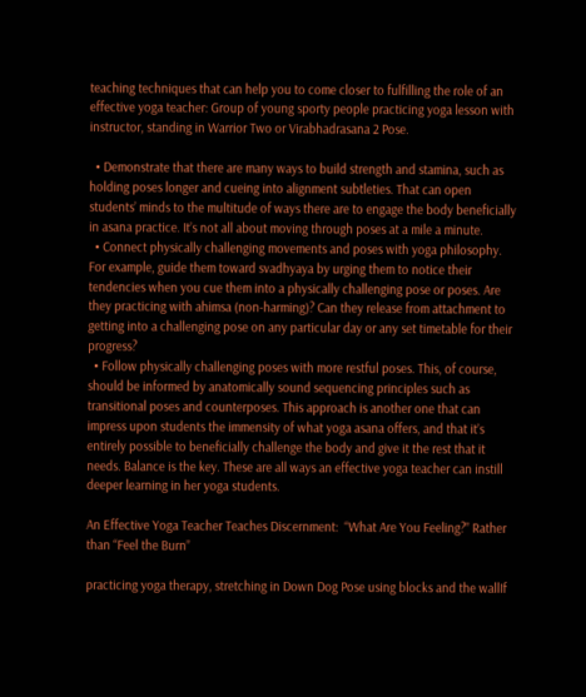teaching techniques that can help you to come closer to fulfilling the role of an effective yoga teacher: Group of young sporty people practicing yoga lesson with instructor, standing in Warrior Two or Virabhadrasana 2 Pose.

  • Demonstrate that there are many ways to build strength and stamina, such as holding poses longer and cueing into alignment subtleties. That can open students’ minds to the multitude of ways there are to engage the body beneficially in asana practice. It’s not all about moving through poses at a mile a minute.
  • Connect physically challenging movements and poses with yoga philosophy. For example, guide them toward svadhyaya by urging them to notice their tendencies when you cue them into a physically challenging pose or poses. Are they practicing with ahimsa (non-harming)? Can they release from attachment to getting into a challenging pose on any particular day or any set timetable for their progress?
  • Follow physically challenging poses with more restful poses. This, of course, should be informed by anatomically sound sequencing principles such as transitional poses and counterposes. This approach is another one that can impress upon students the immensity of what yoga asana offers, and that it’s entirely possible to beneficially challenge the body and give it the rest that it needs. Balance is the key. These are all ways an effective yoga teacher can instill deeper learning in her yoga students.

An Effective Yoga Teacher Teaches Discernment:  “What Are You Feeling?” Rather than “Feel the Burn”

practicing yoga therapy, stretching in Down Dog Pose using blocks and the wallIf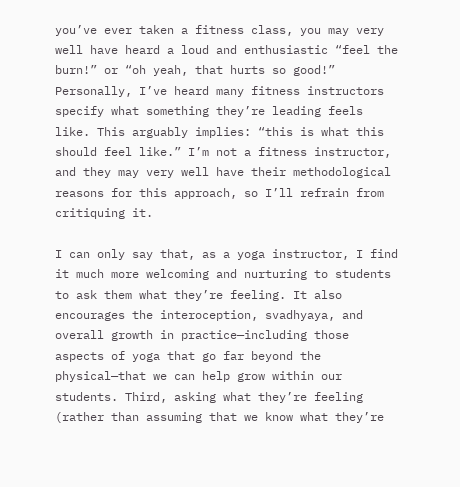you’ve ever taken a fitness class, you may very well have heard a loud and enthusiastic “feel the burn!” or “oh yeah, that hurts so good!” Personally, I’ve heard many fitness instructors specify what something they’re leading feels like. This arguably implies: “this is what this should feel like.” I’m not a fitness instructor, and they may very well have their methodological reasons for this approach, so I’ll refrain from critiquing it.

I can only say that, as a yoga instructor, I find it much more welcoming and nurturing to students to ask them what they’re feeling. It also encourages the interoception, svadhyaya, and overall growth in practice—including those aspects of yoga that go far beyond the physical—that we can help grow within our students. Third, asking what they’re feeling (rather than assuming that we know what they’re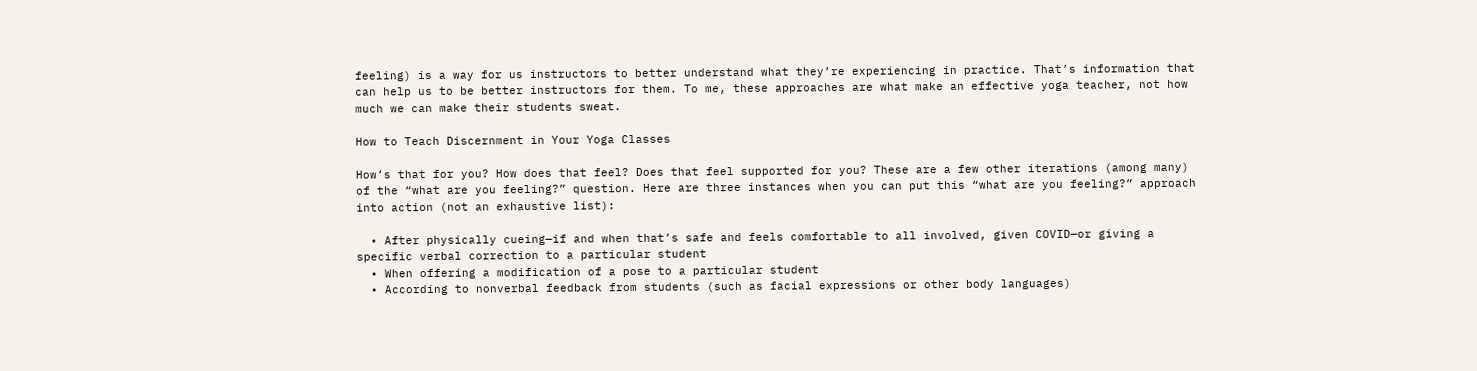feeling) is a way for us instructors to better understand what they’re experiencing in practice. That’s information that can help us to be better instructors for them. To me, these approaches are what make an effective yoga teacher, not how much we can make their students sweat.

How to Teach Discernment in Your Yoga Classes

How’s that for you? How does that feel? Does that feel supported for you? These are a few other iterations (among many) of the “what are you feeling?” question. Here are three instances when you can put this “what are you feeling?” approach into action (not an exhaustive list):

  • After physically cueing—if and when that’s safe and feels comfortable to all involved, given COVID—or giving a specific verbal correction to a particular student
  • When offering a modification of a pose to a particular student
  • According to nonverbal feedback from students (such as facial expressions or other body languages)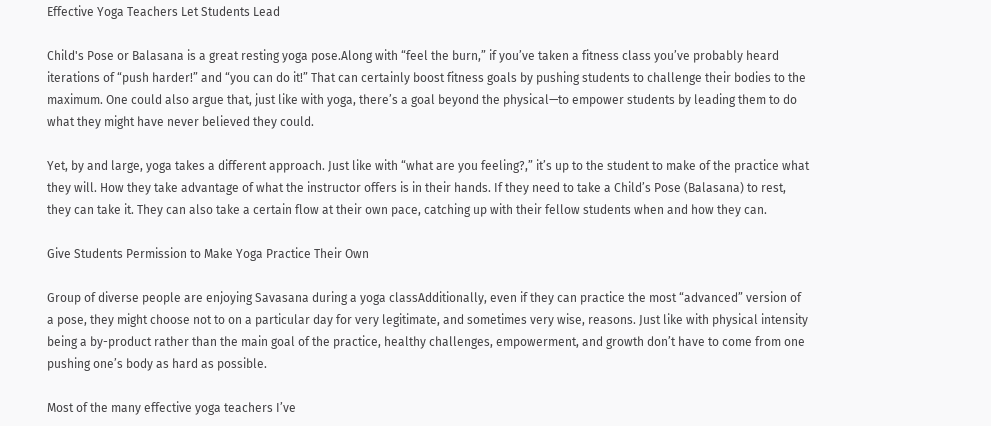Effective Yoga Teachers Let Students Lead

Child's Pose or Balasana is a great resting yoga pose.Along with “feel the burn,” if you’ve taken a fitness class you’ve probably heard iterations of “push harder!” and “you can do it!” That can certainly boost fitness goals by pushing students to challenge their bodies to the maximum. One could also argue that, just like with yoga, there’s a goal beyond the physical—to empower students by leading them to do what they might have never believed they could.

Yet, by and large, yoga takes a different approach. Just like with “what are you feeling?,” it’s up to the student to make of the practice what they will. How they take advantage of what the instructor offers is in their hands. If they need to take a Child’s Pose (Balasana) to rest, they can take it. They can also take a certain flow at their own pace, catching up with their fellow students when and how they can.

Give Students Permission to Make Yoga Practice Their Own

Group of diverse people are enjoying Savasana during a yoga classAdditionally, even if they can practice the most “advanced” version of a pose, they might choose not to on a particular day for very legitimate, and sometimes very wise, reasons. Just like with physical intensity being a by-product rather than the main goal of the practice, healthy challenges, empowerment, and growth don’t have to come from one pushing one’s body as hard as possible.

Most of the many effective yoga teachers I’ve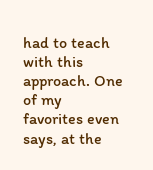had to teach with this approach. One of my favorites even says, at the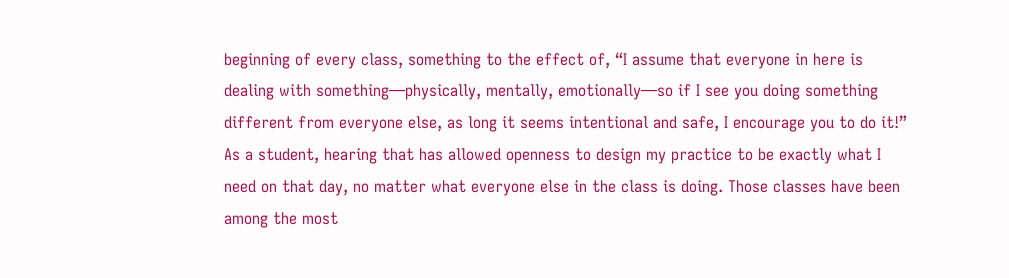beginning of every class, something to the effect of, “I assume that everyone in here is dealing with something—physically, mentally, emotionally—so if I see you doing something different from everyone else, as long it seems intentional and safe, I encourage you to do it!” As a student, hearing that has allowed openness to design my practice to be exactly what I need on that day, no matter what everyone else in the class is doing. Those classes have been among the most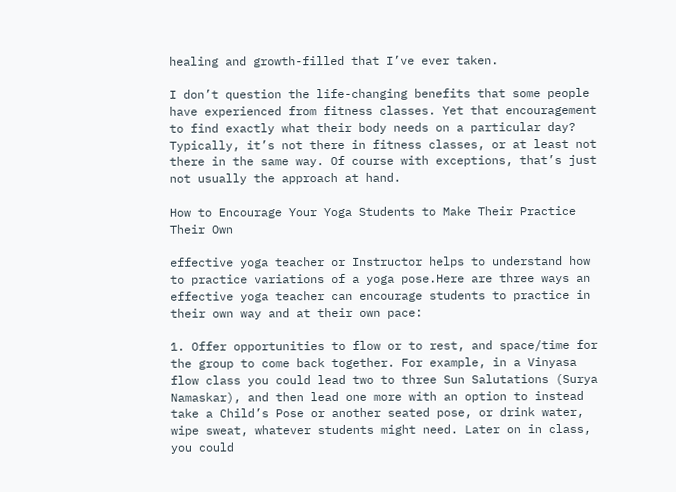healing and growth-filled that I’ve ever taken.

I don’t question the life-changing benefits that some people have experienced from fitness classes. Yet that encouragement to find exactly what their body needs on a particular day? Typically, it’s not there in fitness classes, or at least not there in the same way. Of course with exceptions, that’s just not usually the approach at hand.

How to Encourage Your Yoga Students to Make Their Practice Their Own

effective yoga teacher or Instructor helps to understand how to practice variations of a yoga pose.Here are three ways an effective yoga teacher can encourage students to practice in their own way and at their own pace:

1. Offer opportunities to flow or to rest, and space/time for the group to come back together. For example, in a Vinyasa flow class you could lead two to three Sun Salutations (Surya Namaskar), and then lead one more with an option to instead take a Child’s Pose or another seated pose, or drink water, wipe sweat, whatever students might need. Later on in class, you could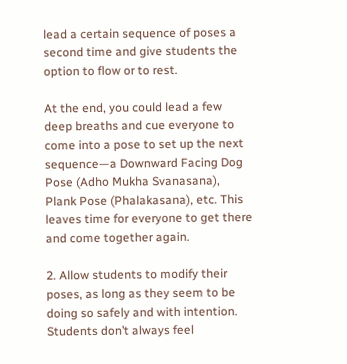lead a certain sequence of poses a second time and give students the option to flow or to rest.

At the end, you could lead a few deep breaths and cue everyone to come into a pose to set up the next sequence—a Downward Facing Dog Pose (Adho Mukha Svanasana), Plank Pose (Phalakasana), etc. This leaves time for everyone to get there and come together again.

2. Allow students to modify their poses, as long as they seem to be doing so safely and with intention. Students don’t always feel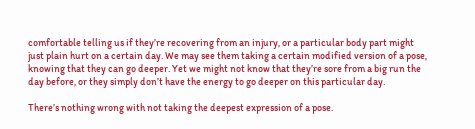comfortable telling us if they’re recovering from an injury, or a particular body part might just plain hurt on a certain day. We may see them taking a certain modified version of a pose, knowing that they can go deeper. Yet we might not know that they’re sore from a big run the day before, or they simply don’t have the energy to go deeper on this particular day.

There’s nothing wrong with not taking the deepest expression of a pose.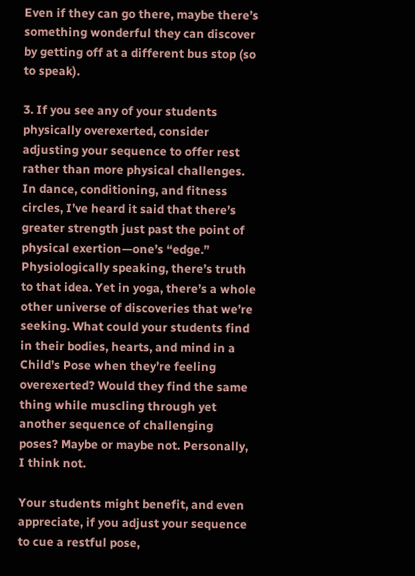Even if they can go there, maybe there’s something wonderful they can discover by getting off at a different bus stop (so to speak).

3. If you see any of your students physically overexerted, consider adjusting your sequence to offer rest rather than more physical challenges. In dance, conditioning, and fitness circles, I’ve heard it said that there’s greater strength just past the point of physical exertion—one’s “edge.” Physiologically speaking, there’s truth to that idea. Yet in yoga, there’s a whole other universe of discoveries that we’re seeking. What could your students find in their bodies, hearts, and mind in a Child’s Pose when they’re feeling overexerted? Would they find the same thing while muscling through yet another sequence of challenging poses? Maybe or maybe not. Personally, I think not.

Your students might benefit, and even appreciate, if you adjust your sequence to cue a restful pose,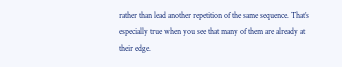rather than lead another repetition of the same sequence. That’s especially true when you see that many of them are already at their edge.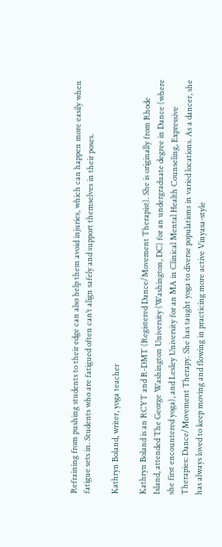Refraining from pushing students to their edge can also help them avoid injuries, which can happen more easily when fatigue sets in. Students who are fatigued often can’t align safely and support themselves in their poses.

Kathryn Boland, writer, yoga teacher

Kathryn Boland is an RCYT and R-DMT (Registered Dance/Movement Therapist). She is originally from Rhode Island, attended The George Washington University (Washington, DC) for an undergraduate degree in Dance (where she first encountered yoga), and Lesley University for an MA in Clinical Mental Health Counseling, Expressive Therapies: Dance/Movement Therapy. She has taught yoga to diverse populations in varied locations. As a dancer, she has always loved to keep moving and flowing in practicing more active Vinyasa-style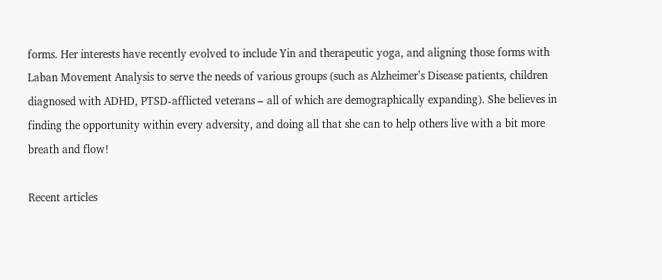forms. Her interests have recently evolved to include Yin and therapeutic yoga, and aligning those forms with Laban Movement Analysis to serve the needs of various groups (such as Alzheimer’s Disease patients, children diagnosed with ADHD, PTSD-afflicted veterans – all of which are demographically expanding). She believes in finding the opportunity within every adversity, and doing all that she can to help others live with a bit more breath and flow!

Recent articles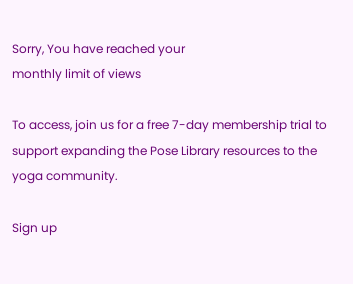Sorry, You have reached your
monthly limit of views

To access, join us for a free 7-day membership trial to support expanding the Pose Library resources to the yoga community.

Sign up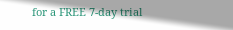for a FREE 7-day trial